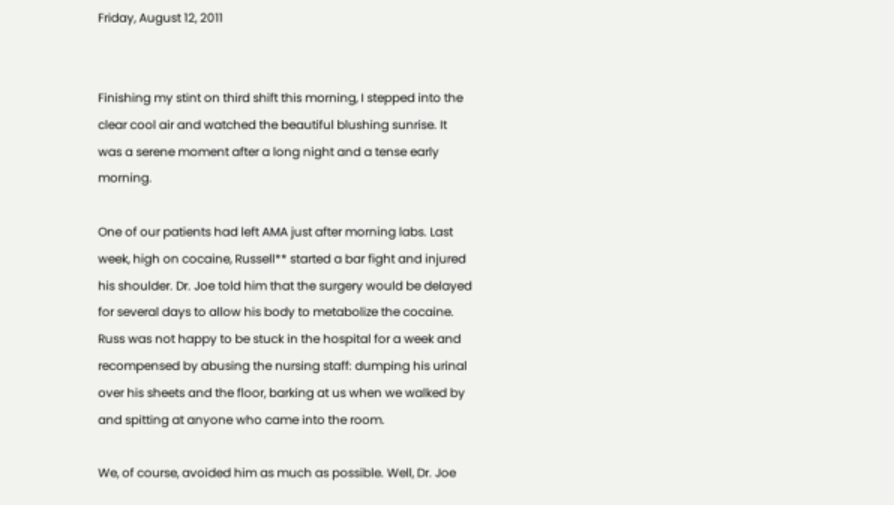Friday, August 12, 2011


Finishing my stint on third shift this morning, I stepped into the clear cool air and watched the beautiful blushing sunrise. It was a serene moment after a long night and a tense early morning.

One of our patients had left AMA just after morning labs. Last week, high on cocaine, Russell** started a bar fight and injured his shoulder. Dr. Joe told him that the surgery would be delayed for several days to allow his body to metabolize the cocaine. Russ was not happy to be stuck in the hospital for a week and recompensed by abusing the nursing staff: dumping his urinal over his sheets and the floor, barking at us when we walked by and spitting at anyone who came into the room.

We, of course, avoided him as much as possible. Well, Dr. Joe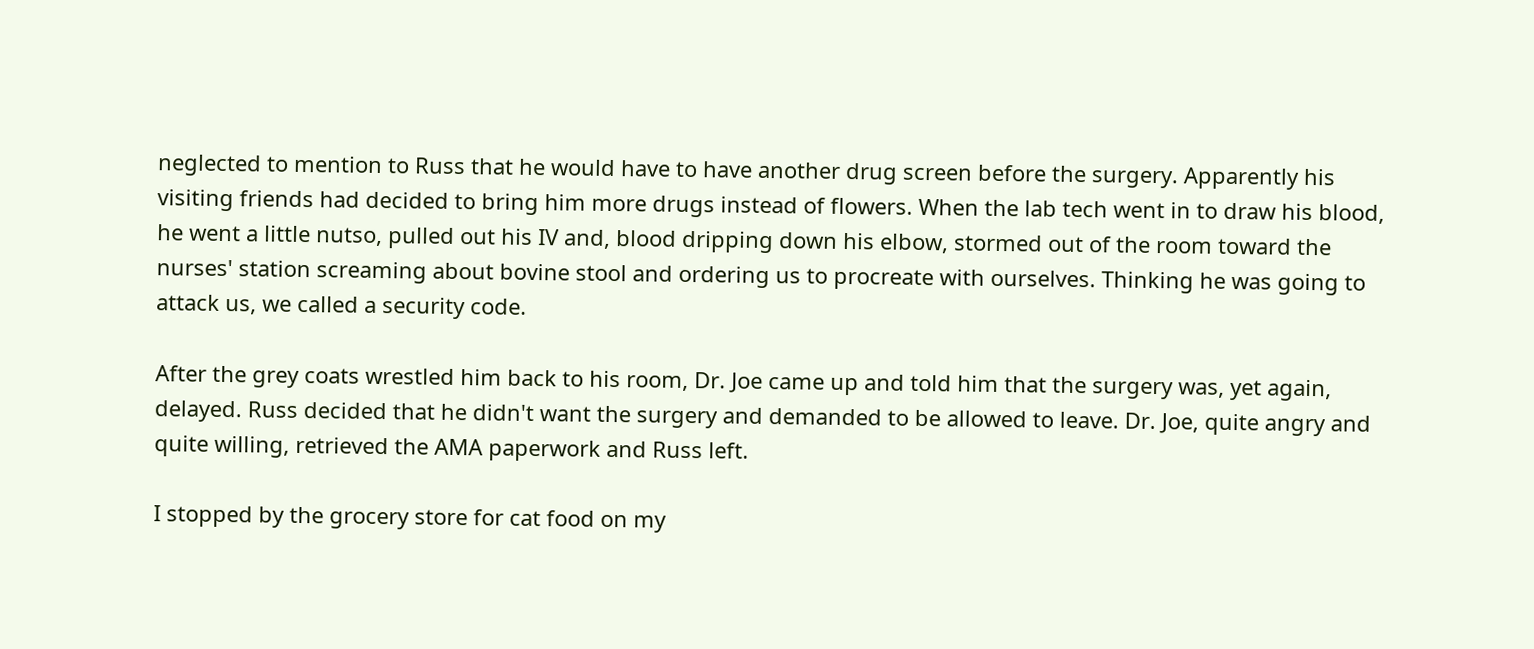neglected to mention to Russ that he would have to have another drug screen before the surgery. Apparently his visiting friends had decided to bring him more drugs instead of flowers. When the lab tech went in to draw his blood, he went a little nutso, pulled out his IV and, blood dripping down his elbow, stormed out of the room toward the nurses' station screaming about bovine stool and ordering us to procreate with ourselves. Thinking he was going to attack us, we called a security code.

After the grey coats wrestled him back to his room, Dr. Joe came up and told him that the surgery was, yet again, delayed. Russ decided that he didn't want the surgery and demanded to be allowed to leave. Dr. Joe, quite angry and quite willing, retrieved the AMA paperwork and Russ left.

I stopped by the grocery store for cat food on my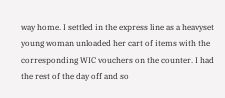way home. I settled in the express line as a heavyset young woman unloaded her cart of items with the corresponding WIC vouchers on the counter. I had the rest of the day off and so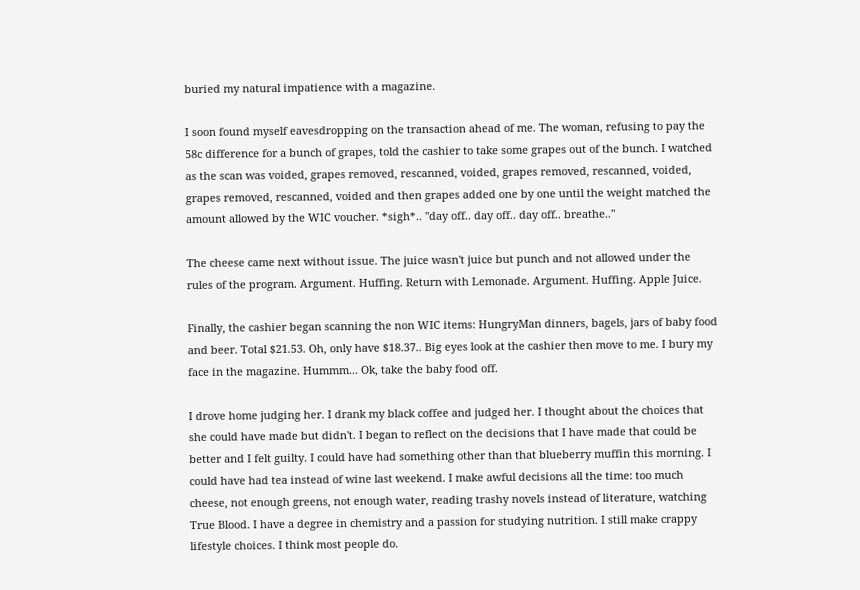buried my natural impatience with a magazine.

I soon found myself eavesdropping on the transaction ahead of me. The woman, refusing to pay the 58c difference for a bunch of grapes, told the cashier to take some grapes out of the bunch. I watched as the scan was voided, grapes removed, rescanned, voided, grapes removed, rescanned, voided, grapes removed, rescanned, voided and then grapes added one by one until the weight matched the amount allowed by the WIC voucher. *sigh*.. "day off.. day off.. day off.. breathe.."

The cheese came next without issue. The juice wasn't juice but punch and not allowed under the rules of the program. Argument. Huffing. Return with Lemonade. Argument. Huffing. Apple Juice.

Finally, the cashier began scanning the non WIC items: HungryMan dinners, bagels, jars of baby food and beer. Total $21.53. Oh, only have $18.37.. Big eyes look at the cashier then move to me. I bury my face in the magazine. Hummm... Ok, take the baby food off.

I drove home judging her. I drank my black coffee and judged her. I thought about the choices that she could have made but didn't. I began to reflect on the decisions that I have made that could be better and I felt guilty. I could have had something other than that blueberry muffin this morning. I could have had tea instead of wine last weekend. I make awful decisions all the time: too much cheese, not enough greens, not enough water, reading trashy novels instead of literature, watching True Blood. I have a degree in chemistry and a passion for studying nutrition. I still make crappy lifestyle choices. I think most people do.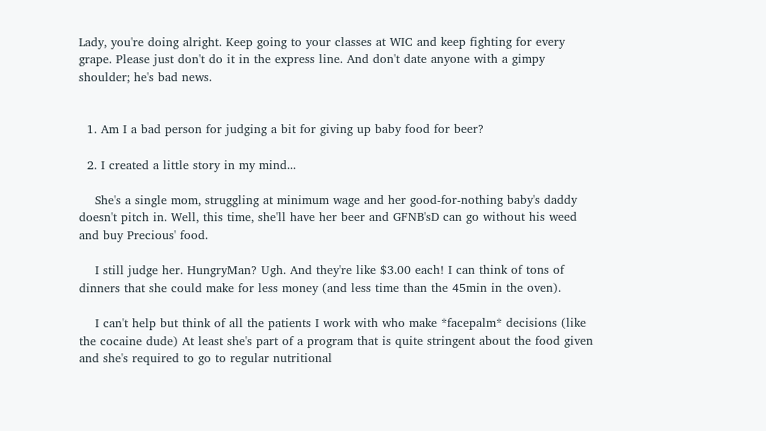Lady, you're doing alright. Keep going to your classes at WIC and keep fighting for every grape. Please just don't do it in the express line. And don't date anyone with a gimpy shoulder; he's bad news.


  1. Am I a bad person for judging a bit for giving up baby food for beer?

  2. I created a little story in my mind...

    She's a single mom, struggling at minimum wage and her good-for-nothing baby's daddy doesn't pitch in. Well, this time, she'll have her beer and GFNB'sD can go without his weed and buy Precious' food.

    I still judge her. HungryMan? Ugh. And they're like $3.00 each! I can think of tons of dinners that she could make for less money (and less time than the 45min in the oven).

    I can't help but think of all the patients I work with who make *facepalm* decisions (like the cocaine dude) At least she's part of a program that is quite stringent about the food given and she's required to go to regular nutritional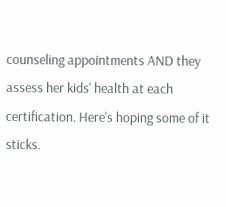counseling appointments AND they assess her kids' health at each certification. Here's hoping some of it sticks.